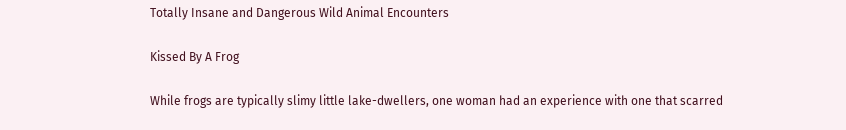Totally Insane and Dangerous Wild Animal Encounters

Kissed By A Frog

While frogs are typically slimy little lake-dwellers, one woman had an experience with one that scarred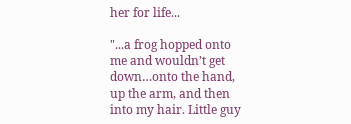her for life...

"...a frog hopped onto me and wouldn’t get down…onto the hand, up the arm, and then into my hair. Little guy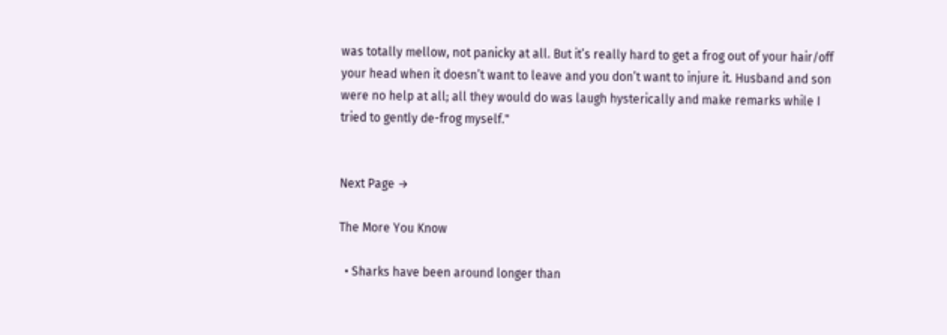was totally mellow, not panicky at all. But it’s really hard to get a frog out of your hair/off your head when it doesn’t want to leave and you don’t want to injure it. Husband and son were no help at all; all they would do was laugh hysterically and make remarks while I tried to gently de-frog myself."


Next Page →

The More You Know

  • Sharks have been around longer than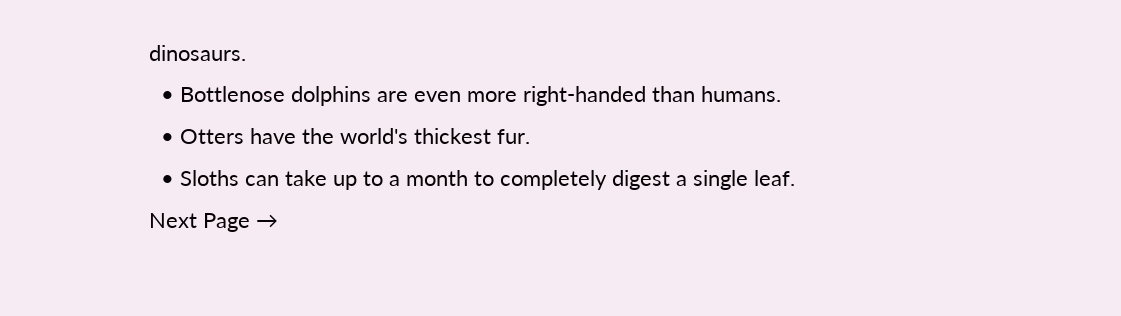dinosaurs.
  • Bottlenose dolphins are even more right-handed than humans.
  • Otters have the world's thickest fur.
  • Sloths can take up to a month to completely digest a single leaf.
Next Page →